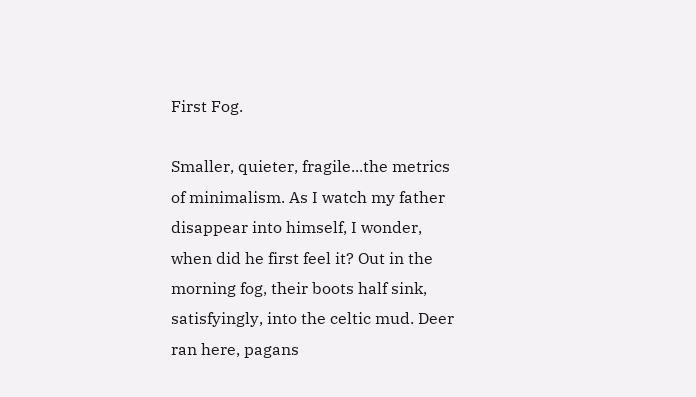First Fog.

Smaller, quieter, fragile...the metrics of minimalism. As I watch my father disappear into himself, I wonder, when did he first feel it? Out in the morning fog, their boots half sink, satisfyingly, into the celtic mud. Deer ran here, pagans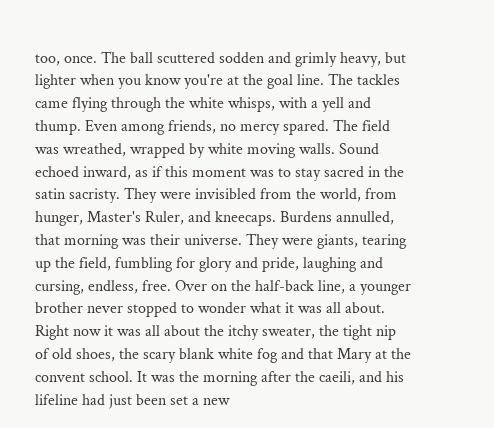too, once. The ball scuttered sodden and grimly heavy, but lighter when you know you're at the goal line. The tackles came flying through the white whisps, with a yell and thump. Even among friends, no mercy spared. The field was wreathed, wrapped by white moving walls. Sound echoed inward, as if this moment was to stay sacred in the satin sacristy. They were invisibled from the world, from hunger, Master's Ruler, and kneecaps. Burdens annulled, that morning was their universe. They were giants, tearing up the field, fumbling for glory and pride, laughing and cursing, endless, free. Over on the half-back line, a younger brother never stopped to wonder what it was all about. Right now it was all about the itchy sweater, the tight nip of old shoes, the scary blank white fog and that Mary at the convent school. It was the morning after the caeili, and his lifeline had just been set a new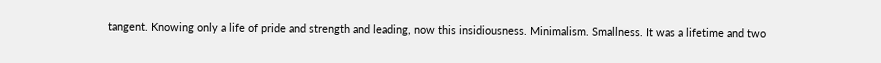tangent. Knowing only a life of pride and strength and leading, now this insidiousness. Minimalism. Smallness. It was a lifetime and two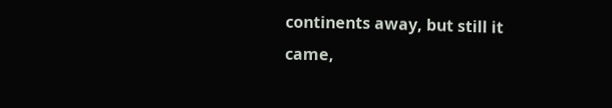continents away, but still it came,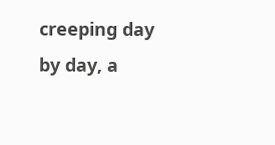creeping day by day, a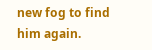new fog to find him again.